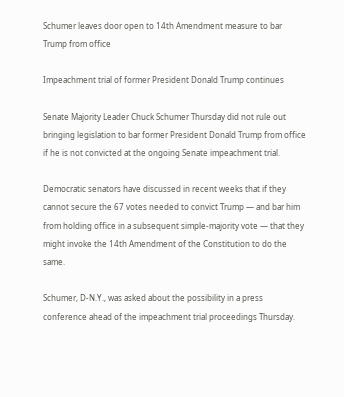Schumer leaves door open to 14th Amendment measure to bar Trump from office

Impeachment trial of former President Donald Trump continues

Senate Majority Leader Chuck Schumer Thursday did not rule out bringing legislation to bar former President Donald Trump from office if he is not convicted at the ongoing Senate impeachment trial.

Democratic senators have discussed in recent weeks that if they cannot secure the 67 votes needed to convict Trump — and bar him from holding office in a subsequent simple-majority vote — that they might invoke the 14th Amendment of the Constitution to do the same.

Schumer, D-N.Y., was asked about the possibility in a press conference ahead of the impeachment trial proceedings Thursday.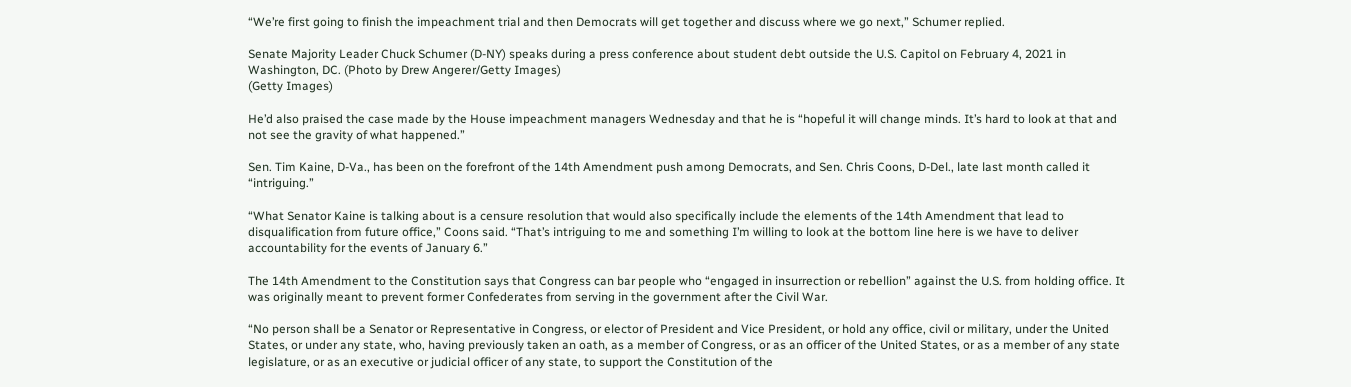“We’re first going to finish the impeachment trial and then Democrats will get together and discuss where we go next,” Schumer replied.

Senate Majority Leader Chuck Schumer (D-NY) speaks during a press conference about student debt outside the U.S. Capitol on February 4, 2021 in Washington, DC. (Photo by Drew Angerer/Getty Images)
(Getty Images)

He’d also praised the case made by the House impeachment managers Wednesday and that he is “hopeful it will change minds. It’s hard to look at that and not see the gravity of what happened.”

Sen. Tim Kaine, D-Va., has been on the forefront of the 14th Amendment push among Democrats, and Sen. Chris Coons, D-Del., late last month called it “intriguing.”

“What Senator Kaine is talking about is a censure resolution that would also specifically include the elements of the 14th Amendment that lead to disqualification from future office,” Coons said. “That’s intriguing to me and something I’m willing to look at the bottom line here is we have to deliver accountability for the events of January 6.”

The 14th Amendment to the Constitution says that Congress can bar people who “engaged in insurrection or rebellion” against the U.S. from holding office. It was originally meant to prevent former Confederates from serving in the government after the Civil War.

“No person shall be a Senator or Representative in Congress, or elector of President and Vice President, or hold any office, civil or military, under the United States, or under any state, who, having previously taken an oath, as a member of Congress, or as an officer of the United States, or as a member of any state legislature, or as an executive or judicial officer of any state, to support the Constitution of the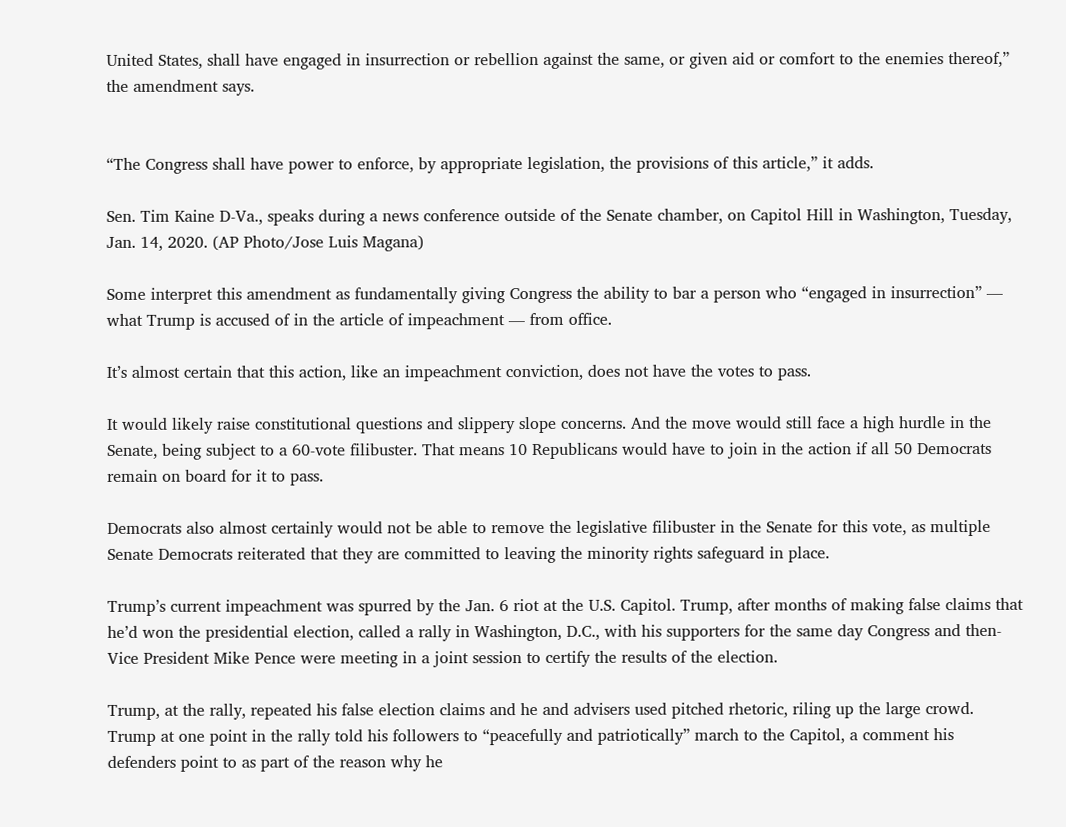United States, shall have engaged in insurrection or rebellion against the same, or given aid or comfort to the enemies thereof,” the amendment says.


“The Congress shall have power to enforce, by appropriate legislation, the provisions of this article,” it adds.

Sen. Tim Kaine D-Va., speaks during a news conference outside of the Senate chamber, on Capitol Hill in Washington, Tuesday, Jan. 14, 2020. (AP Photo/Jose Luis Magana)

Some interpret this amendment as fundamentally giving Congress the ability to bar a person who “engaged in insurrection” — what Trump is accused of in the article of impeachment — from office.

It’s almost certain that this action, like an impeachment conviction, does not have the votes to pass.

It would likely raise constitutional questions and slippery slope concerns. And the move would still face a high hurdle in the Senate, being subject to a 60-vote filibuster. That means 10 Republicans would have to join in the action if all 50 Democrats remain on board for it to pass.

Democrats also almost certainly would not be able to remove the legislative filibuster in the Senate for this vote, as multiple Senate Democrats reiterated that they are committed to leaving the minority rights safeguard in place.

Trump’s current impeachment was spurred by the Jan. 6 riot at the U.S. Capitol. Trump, after months of making false claims that he’d won the presidential election, called a rally in Washington, D.C., with his supporters for the same day Congress and then-Vice President Mike Pence were meeting in a joint session to certify the results of the election.

Trump, at the rally, repeated his false election claims and he and advisers used pitched rhetoric, riling up the large crowd. Trump at one point in the rally told his followers to “peacefully and patriotically” march to the Capitol, a comment his defenders point to as part of the reason why he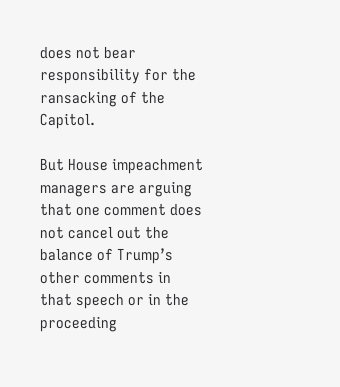does not bear responsibility for the ransacking of the Capitol.

But House impeachment managers are arguing that one comment does not cancel out the balance of Trump’s other comments in that speech or in the proceeding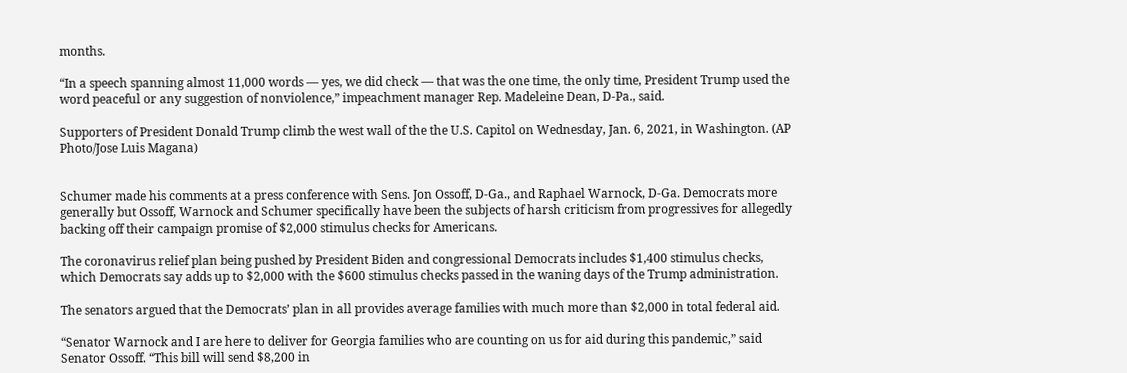months.

“In a speech spanning almost 11,000 words — yes, we did check — that was the one time, the only time, President Trump used the word peaceful or any suggestion of nonviolence,” impeachment manager Rep. Madeleine Dean, D-Pa., said.

Supporters of President Donald Trump climb the west wall of the the U.S. Capitol on Wednesday, Jan. 6, 2021, in Washington. (AP Photo/Jose Luis Magana)


Schumer made his comments at a press conference with Sens. Jon Ossoff, D-Ga., and Raphael Warnock, D-Ga. Democrats more generally but Ossoff, Warnock and Schumer specifically have been the subjects of harsh criticism from progressives for allegedly backing off their campaign promise of $2,000 stimulus checks for Americans.

The coronavirus relief plan being pushed by President Biden and congressional Democrats includes $1,400 stimulus checks, which Democrats say adds up to $2,000 with the $600 stimulus checks passed in the waning days of the Trump administration.

The senators argued that the Democrats’ plan in all provides average families with much more than $2,000 in total federal aid.

“Senator Warnock and I are here to deliver for Georgia families who are counting on us for aid during this pandemic,” said Senator Ossoff. “This bill will send $8,200 in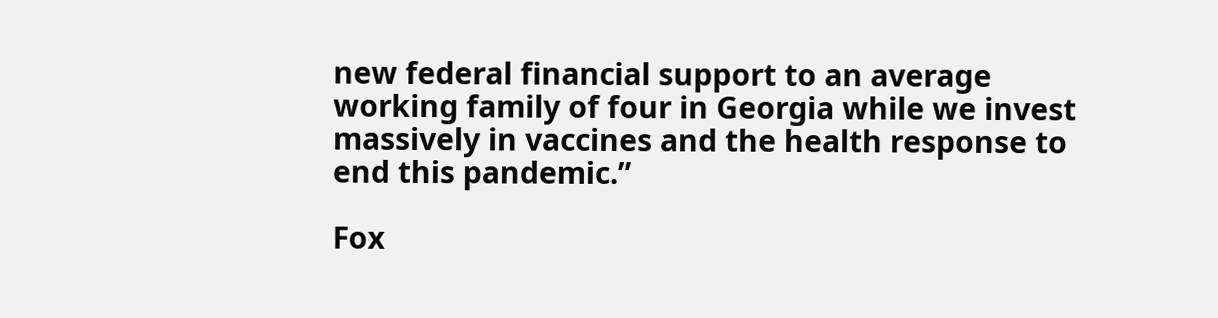new federal financial support to an average working family of four in Georgia while we invest massively in vaccines and the health response to end this pandemic.”

Fox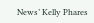News’ Kelly Phares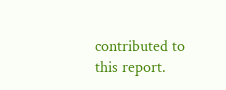contributed to this report.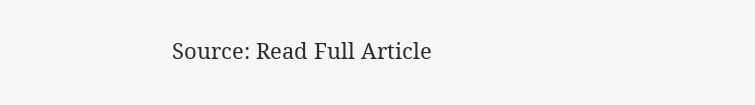Source: Read Full Article